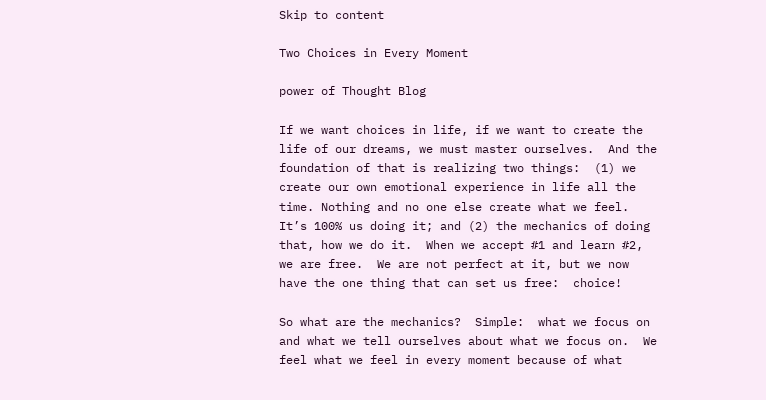Skip to content

Two Choices in Every Moment

power of Thought Blog

If we want choices in life, if we want to create the life of our dreams, we must master ourselves.  And the foundation of that is realizing two things:  (1) we create our own emotional experience in life all the time. Nothing and no one else create what we feel.  It’s 100% us doing it; and (2) the mechanics of doing that, how we do it.  When we accept #1 and learn #2, we are free.  We are not perfect at it, but we now have the one thing that can set us free:  choice!

So what are the mechanics?  Simple:  what we focus on and what we tell ourselves about what we focus on.  We feel what we feel in every moment because of what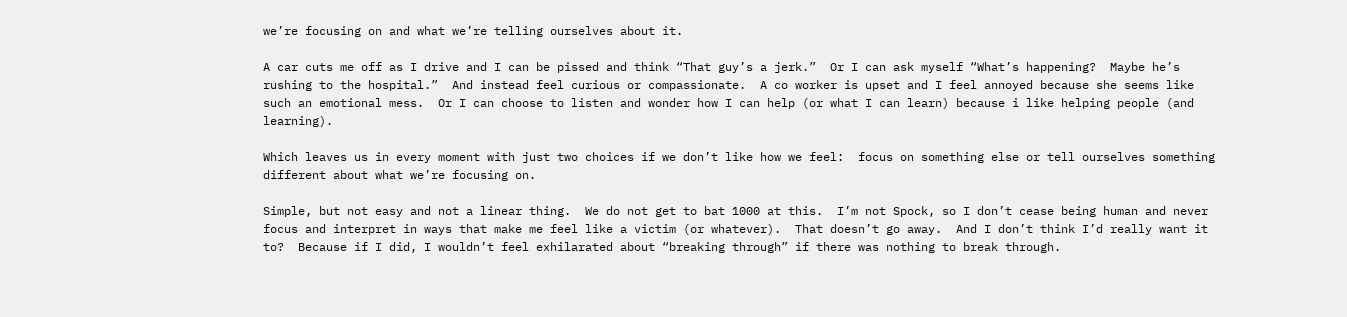we’re focusing on and what we’re telling ourselves about it.

A car cuts me off as I drive and I can be pissed and think “That guy’s a jerk.”  Or I can ask myself “What’s happening?  Maybe he’s rushing to the hospital.”  And instead feel curious or compassionate.  A co worker is upset and I feel annoyed because she seems like such an emotional mess.  Or I can choose to listen and wonder how I can help (or what I can learn) because i like helping people (and learning).

Which leaves us in every moment with just two choices if we don’t like how we feel:  focus on something else or tell ourselves something different about what we’re focusing on.

Simple, but not easy and not a linear thing.  We do not get to bat 1000 at this.  I’m not Spock, so I don’t cease being human and never focus and interpret in ways that make me feel like a victim (or whatever).  That doesn’t go away.  And I don’t think I’d really want it to?  Because if I did, I wouldn’t feel exhilarated about “breaking through” if there was nothing to break through.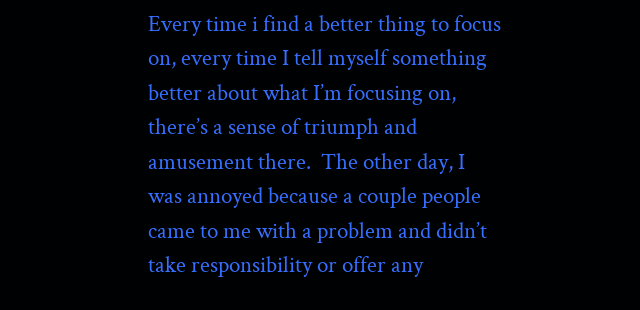Every time i find a better thing to focus on, every time I tell myself something better about what I’m focusing on, there’s a sense of triumph and amusement there.  The other day, I was annoyed because a couple people came to me with a problem and didn’t take responsibility or offer any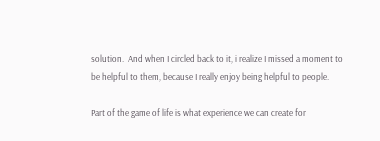solution.  And when I circled back to it, i realize I missed a moment to be helpful to them, because I really enjoy being helpful to people.

Part of the game of life is what experience we can create for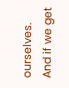ourselves.  And if we get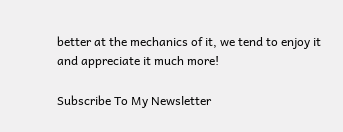better at the mechanics of it, we tend to enjoy it and appreciate it much more!

Subscribe To My Newsletter